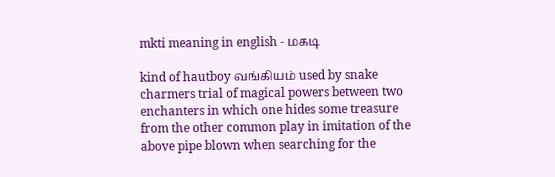mkti meaning in english - மகடி

kind of hautboy வங்கியம் used by snake charmers trial of magical powers between two enchanters in which one hides some treasure from the other common play in imitation of the above pipe blown when searching for the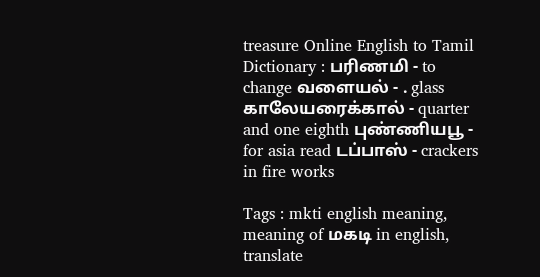treasure Online English to Tamil Dictionary : பரிணமி - to change வளையல் - . glass காலேயரைக்கால் - quarter and one eighth புண்ணியபூ - for asia read டப்பாஸ் - crackers in fire works

Tags : mkti english meaning, meaning of மகடி in english, translate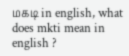மகடி in english, what does mkti mean in english ?